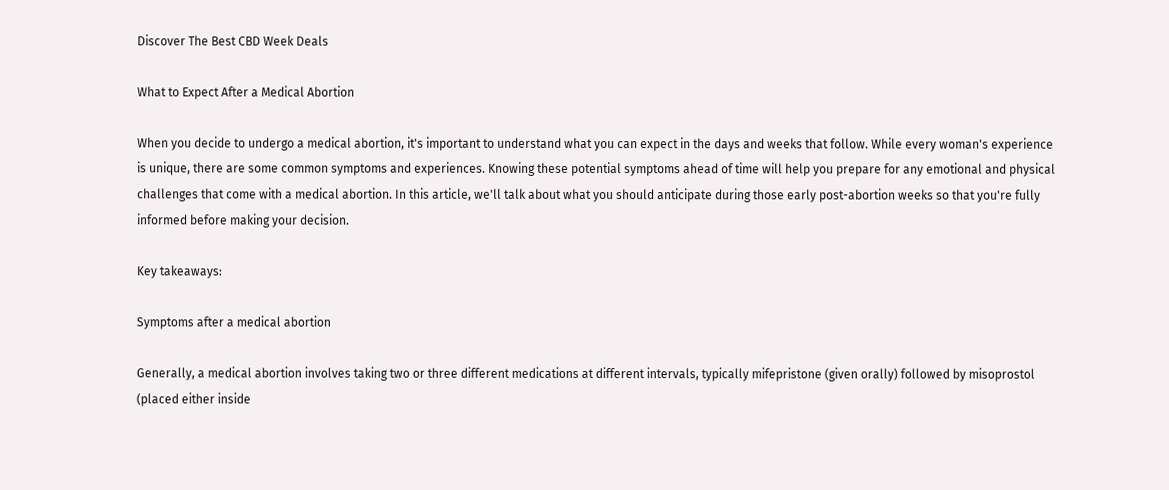Discover The Best CBD Week Deals

What to Expect After a Medical Abortion

When you decide to undergo a medical abortion, it's important to understand what you can expect in the days and weeks that follow. While every woman's experience is unique, there are some common symptoms and experiences. Knowing these potential symptoms ahead of time will help you prepare for any emotional and physical challenges that come with a medical abortion. In this article, we'll talk about what you should anticipate during those early post-abortion weeks so that you're fully informed before making your decision.

Key takeaways:

Symptoms after a medical abortion

Generally, a medical abortion involves taking two or three different medications at different intervals, typically mifepristone (given orally) followed by misoprostol (placed either inside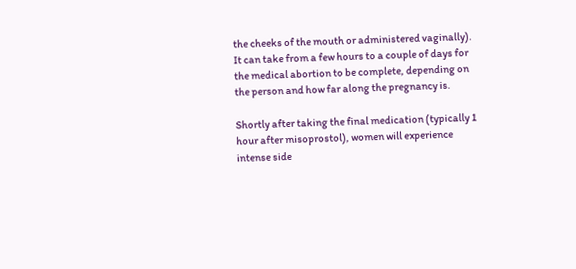the cheeks of the mouth or administered vaginally). It can take from a few hours to a couple of days for the medical abortion to be complete, depending on the person and how far along the pregnancy is.

Shortly after taking the final medication (typically 1 hour after misoprostol), women will experience intense side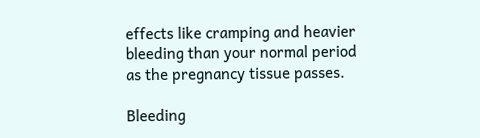effects like cramping and heavier bleeding than your normal period as the pregnancy tissue passes.

Bleeding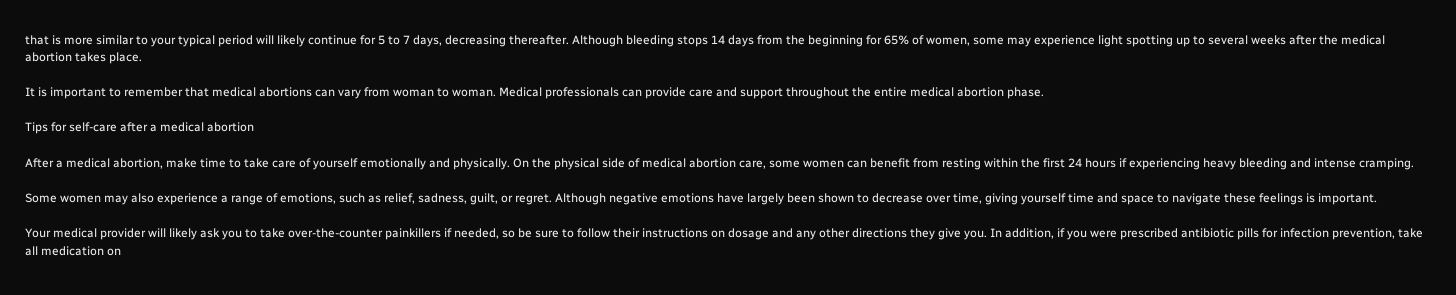that is more similar to your typical period will likely continue for 5 to 7 days, decreasing thereafter. Although bleeding stops 14 days from the beginning for 65% of women, some may experience light spotting up to several weeks after the medical abortion takes place.

It is important to remember that medical abortions can vary from woman to woman. Medical professionals can provide care and support throughout the entire medical abortion phase.

Tips for self-care after a medical abortion

After a medical abortion, make time to take care of yourself emotionally and physically. On the physical side of medical abortion care, some women can benefit from resting within the first 24 hours if experiencing heavy bleeding and intense cramping.

Some women may also experience a range of emotions, such as relief, sadness, guilt, or regret. Although negative emotions have largely been shown to decrease over time, giving yourself time and space to navigate these feelings is important.

Your medical provider will likely ask you to take over-the-counter painkillers if needed, so be sure to follow their instructions on dosage and any other directions they give you. In addition, if you were prescribed antibiotic pills for infection prevention, take all medication on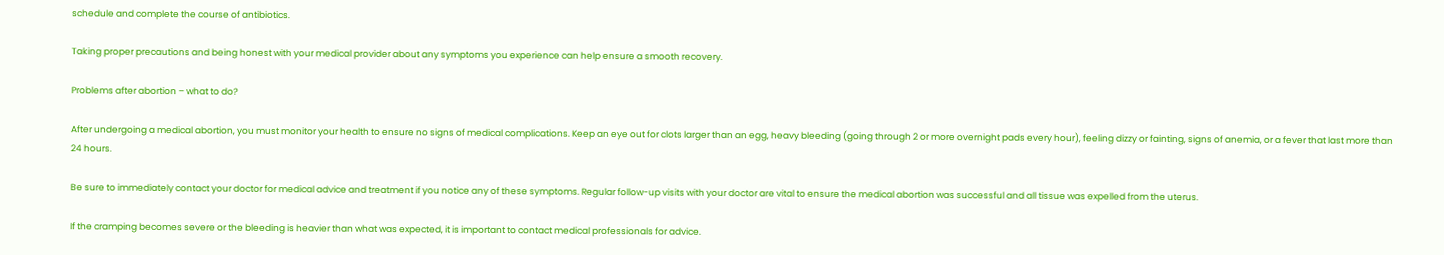schedule and complete the course of antibiotics.

Taking proper precautions and being honest with your medical provider about any symptoms you experience can help ensure a smooth recovery.

Problems after abortion – what to do?

After undergoing a medical abortion, you must monitor your health to ensure no signs of medical complications. Keep an eye out for clots larger than an egg, heavy bleeding (going through 2 or more overnight pads every hour), feeling dizzy or fainting, signs of anemia, or a fever that last more than 24 hours.

Be sure to immediately contact your doctor for medical advice and treatment if you notice any of these symptoms. Regular follow-up visits with your doctor are vital to ensure the medical abortion was successful and all tissue was expelled from the uterus.

If the cramping becomes severe or the bleeding is heavier than what was expected, it is important to contact medical professionals for advice.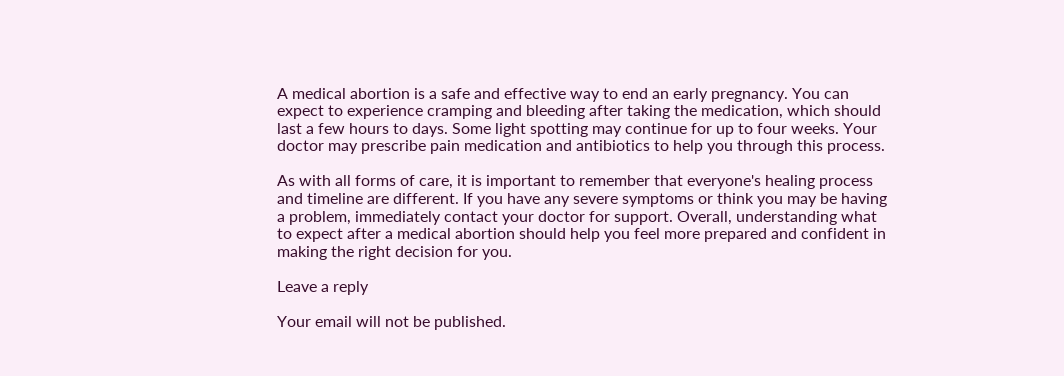A medical abortion is a safe and effective way to end an early pregnancy. You can expect to experience cramping and bleeding after taking the medication, which should last a few hours to days. Some light spotting may continue for up to four weeks. Your doctor may prescribe pain medication and antibiotics to help you through this process.

As with all forms of care, it is important to remember that everyone's healing process and timeline are different. If you have any severe symptoms or think you may be having a problem, immediately contact your doctor for support. Overall, understanding what to expect after a medical abortion should help you feel more prepared and confident in making the right decision for you.

Leave a reply

Your email will not be published.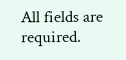All fields are required.